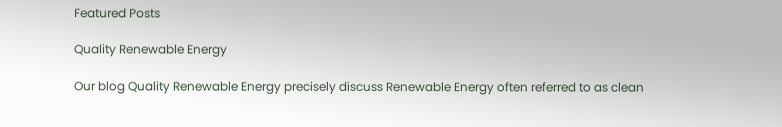Featured Posts

Quality Renewable Energy

Our blog Quality Renewable Energy precisely discuss Renewable Energy often referred to as clean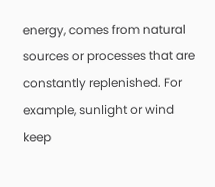energy, comes from natural sources or processes that are constantly replenished. For example, sunlight or wind keep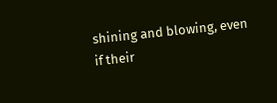shining and blowing, even if their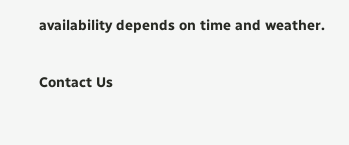availability depends on time and weather.

Contact Us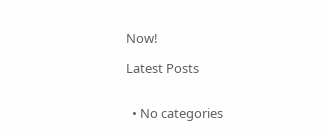Now!

Latest Posts


  • No categories